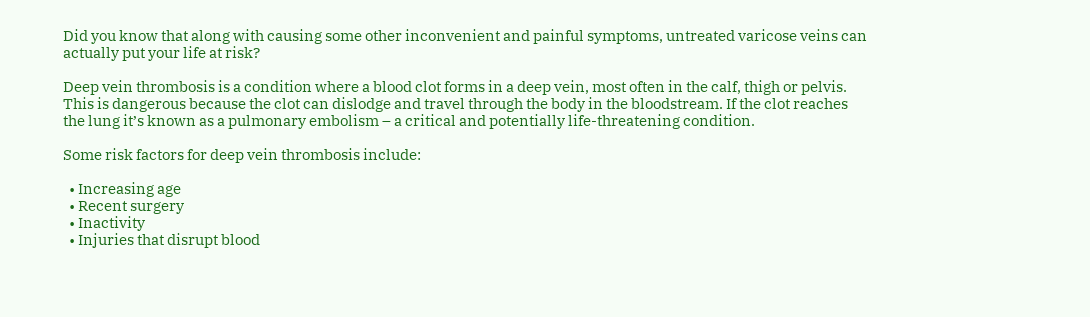Did you know that along with causing some other inconvenient and painful symptoms, untreated varicose veins can actually put your life at risk?

Deep vein thrombosis is a condition where a blood clot forms in a deep vein, most often in the calf, thigh or pelvis. This is dangerous because the clot can dislodge and travel through the body in the bloodstream. If the clot reaches the lung it’s known as a pulmonary embolism – a critical and potentially life-threatening condition.

Some risk factors for deep vein thrombosis include:

  • Increasing age
  • Recent surgery
  • Inactivity
  • Injuries that disrupt blood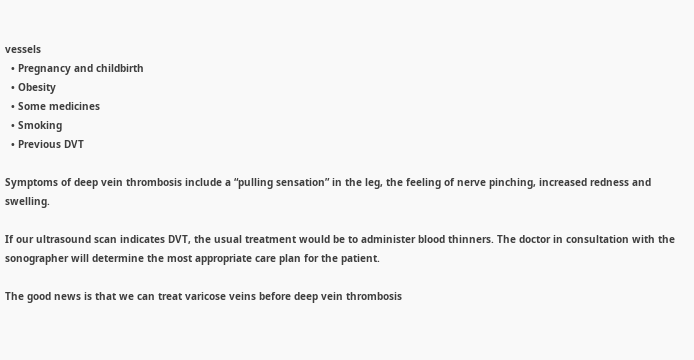vessels
  • Pregnancy and childbirth
  • Obesity
  • Some medicines
  • Smoking
  • Previous DVT

Symptoms of deep vein thrombosis include a “pulling sensation” in the leg, the feeling of nerve pinching, increased redness and swelling.

If our ultrasound scan indicates DVT, the usual treatment would be to administer blood thinners. The doctor in consultation with the sonographer will determine the most appropriate care plan for the patient.

The good news is that we can treat varicose veins before deep vein thrombosis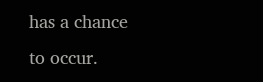has a chance to occur.